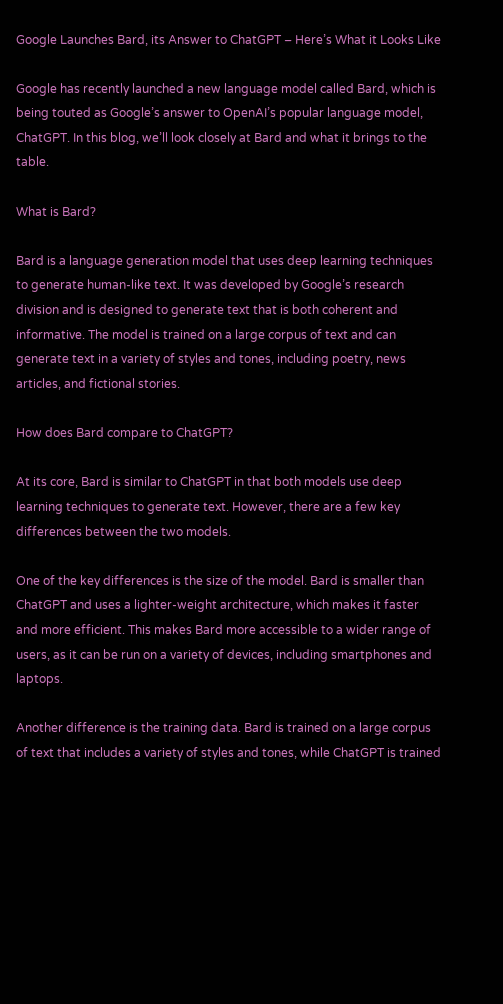Google Launches Bard, its Answer to ChatGPT – Here’s What it Looks Like

Google has recently launched a new language model called Bard, which is being touted as Google’s answer to OpenAI’s popular language model, ChatGPT. In this blog, we’ll look closely at Bard and what it brings to the table.

What is Bard?

Bard is a language generation model that uses deep learning techniques to generate human-like text. It was developed by Google’s research division and is designed to generate text that is both coherent and informative. The model is trained on a large corpus of text and can generate text in a variety of styles and tones, including poetry, news articles, and fictional stories.

How does Bard compare to ChatGPT?

At its core, Bard is similar to ChatGPT in that both models use deep learning techniques to generate text. However, there are a few key differences between the two models.

One of the key differences is the size of the model. Bard is smaller than ChatGPT and uses a lighter-weight architecture, which makes it faster and more efficient. This makes Bard more accessible to a wider range of users, as it can be run on a variety of devices, including smartphones and laptops.

Another difference is the training data. Bard is trained on a large corpus of text that includes a variety of styles and tones, while ChatGPT is trained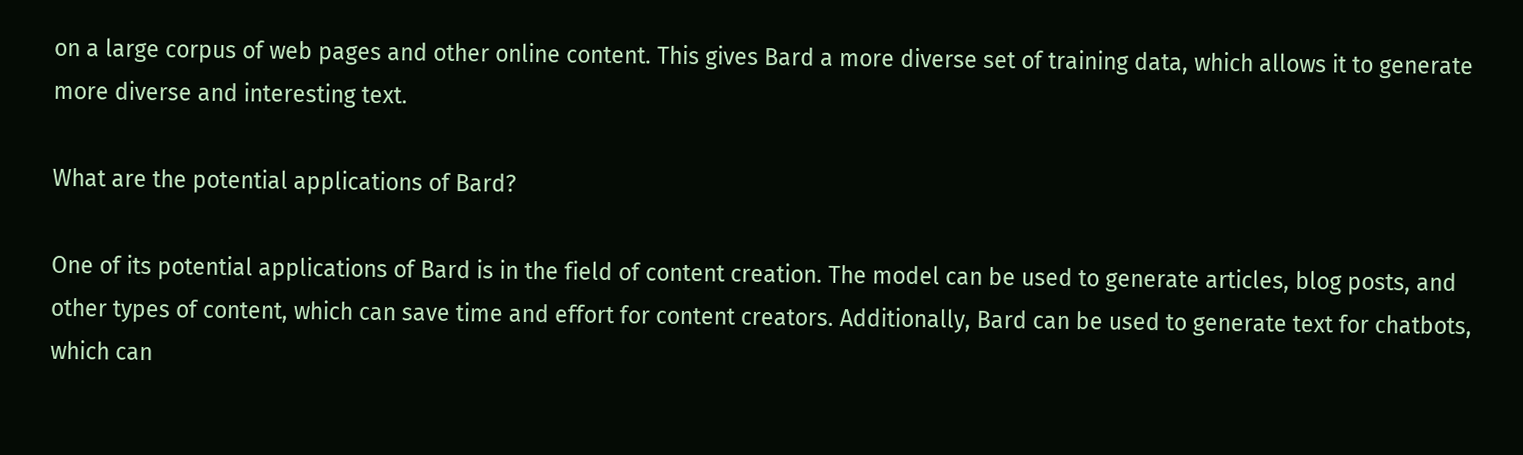on a large corpus of web pages and other online content. This gives Bard a more diverse set of training data, which allows it to generate more diverse and interesting text.

What are the potential applications of Bard?

One of its potential applications of Bard is in the field of content creation. The model can be used to generate articles, blog posts, and other types of content, which can save time and effort for content creators. Additionally, Bard can be used to generate text for chatbots, which can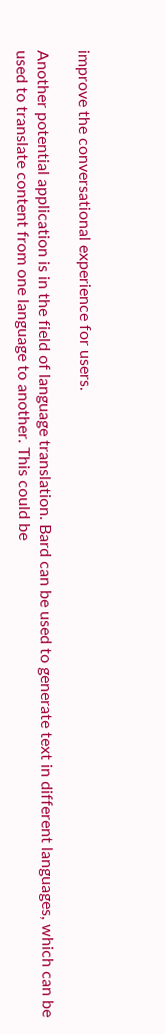improve the conversational experience for users.

Another potential application is in the field of language translation. Bard can be used to generate text in different languages, which can be used to translate content from one language to another. This could be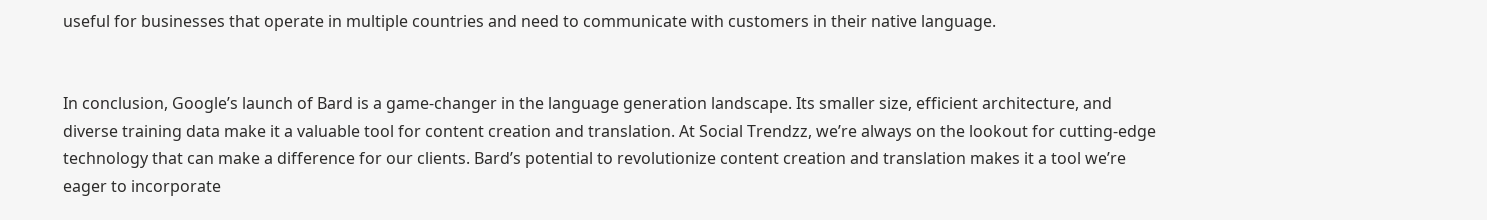useful for businesses that operate in multiple countries and need to communicate with customers in their native language.


In conclusion, Google’s launch of Bard is a game-changer in the language generation landscape. Its smaller size, efficient architecture, and diverse training data make it a valuable tool for content creation and translation. At Social Trendzz, we’re always on the lookout for cutting-edge technology that can make a difference for our clients. Bard’s potential to revolutionize content creation and translation makes it a tool we’re eager to incorporate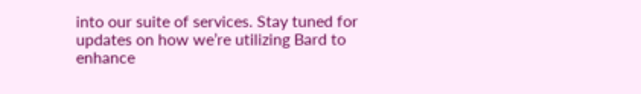into our suite of services. Stay tuned for updates on how we’re utilizing Bard to enhance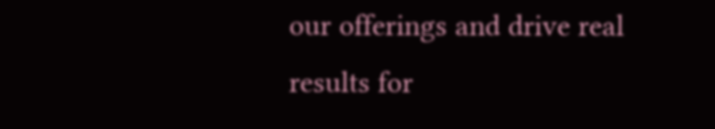our offerings and drive real results for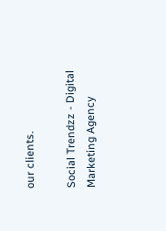our clients.

Social Trendzz - Digital Marketing Agency